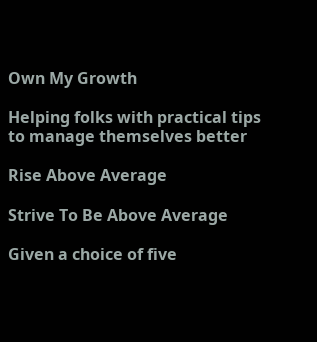Own My Growth

Helping folks with practical tips to manage themselves better

Rise Above Average

Strive To Be Above Average

Given a choice of five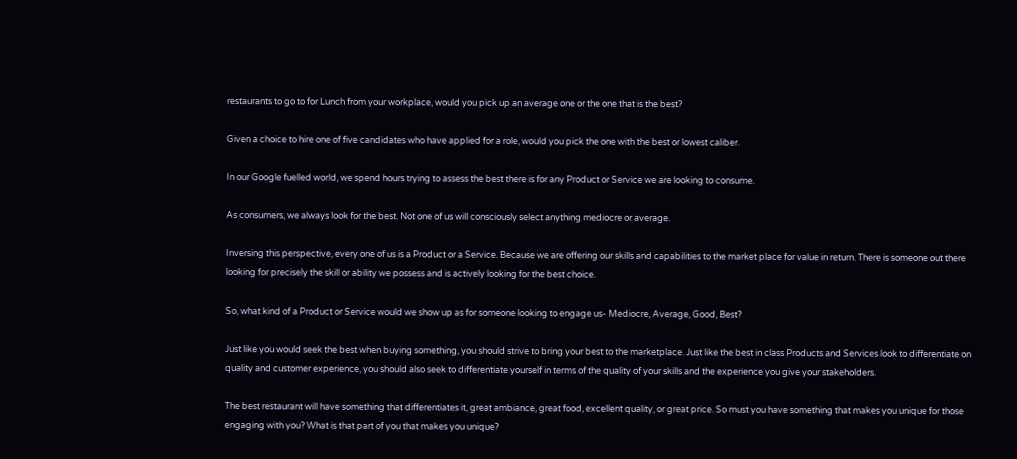restaurants to go to for Lunch from your workplace, would you pick up an average one or the one that is the best?

Given a choice to hire one of five candidates who have applied for a role, would you pick the one with the best or lowest caliber.

In our Google fuelled world, we spend hours trying to assess the best there is for any Product or Service we are looking to consume.

As consumers, we always look for the best. Not one of us will consciously select anything mediocre or average.

Inversing this perspective, every one of us is a Product or a Service. Because we are offering our skills and capabilities to the market place for value in return. There is someone out there looking for precisely the skill or ability we possess and is actively looking for the best choice.

So, what kind of a Product or Service would we show up as for someone looking to engage us- Mediocre, Average, Good, Best?

Just like you would seek the best when buying something, you should strive to bring your best to the marketplace. Just like the best in class Products and Services look to differentiate on quality and customer experience, you should also seek to differentiate yourself in terms of the quality of your skills and the experience you give your stakeholders.

The best restaurant will have something that differentiates it, great ambiance, great food, excellent quality, or great price. So must you have something that makes you unique for those engaging with you? What is that part of you that makes you unique?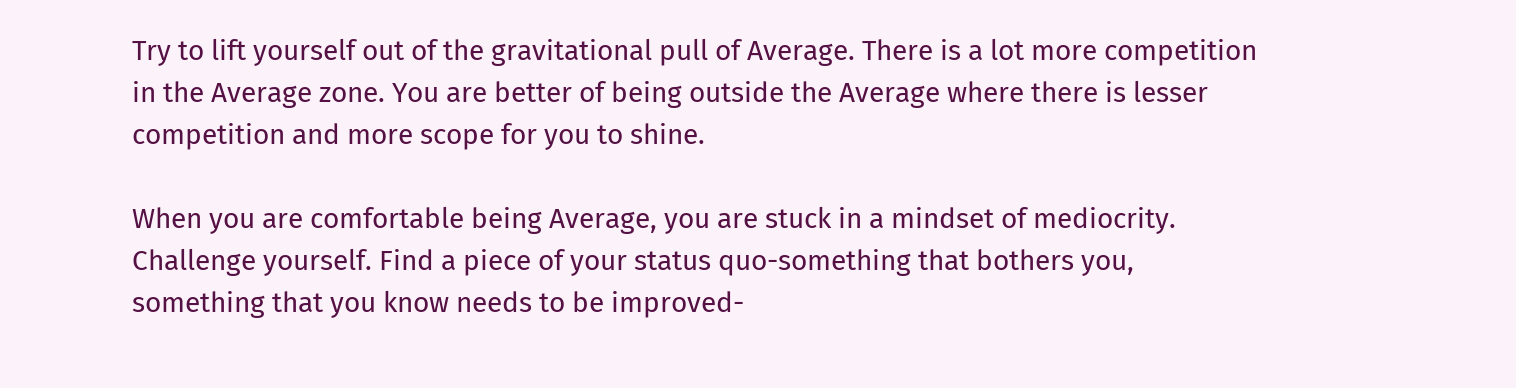Try to lift yourself out of the gravitational pull of Average. There is a lot more competition in the Average zone. You are better of being outside the Average where there is lesser competition and more scope for you to shine.

When you are comfortable being Average, you are stuck in a mindset of mediocrity. Challenge yourself. Find a piece of your status quo-something that bothers you, something that you know needs to be improved-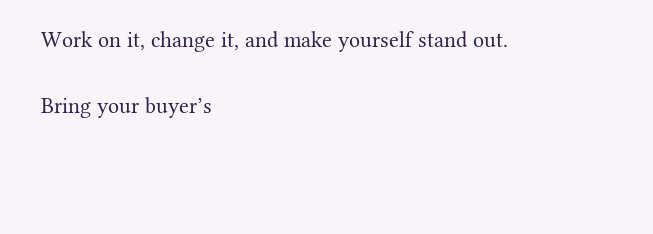Work on it, change it, and make yourself stand out.

Bring your buyer’s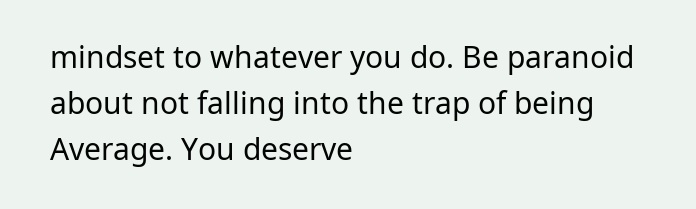mindset to whatever you do. Be paranoid about not falling into the trap of being Average. You deserve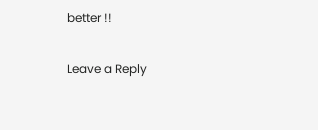better !!

Leave a Reply